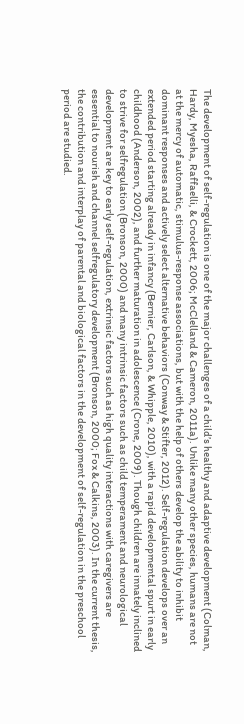The development of self-regulation is one of the major challenges of a child’s healthy and adaptive development (Colman, Hardy, Myesha, Raffaelli, & Crockett, 2006; McClelland & Cameron, 2011a). Unlike many other species, humans are not at the mercy of automatic, stimulus-response associations, but with the help of others develop the ability to inhibit dominant responses and actively select alternative behaviors (Conway & Stifter, 2012). Self-regulation develops over an extended period starting already in infancy (Bernier, Carlson, & Whipple, 2010), with a rapid developmental spurt in early childhood (Anderson, 2002), and further maturation in adolescence (Crone, 2009). Though children are innately inclined to strive for selfregulation (Bronson, 2000) and many intrinsic factors such as child temperament and neurological development are key to early self-regulation, extrinsic factors such as high quality interactions with caregivers are essential to nourish and channel selfregulatory development (Bronson, 2000; Fox & Calkins, 2003). In the current thesis, the contribution and interplay of parental and biological factors in the development of self-regulation in the preschool period are studied.